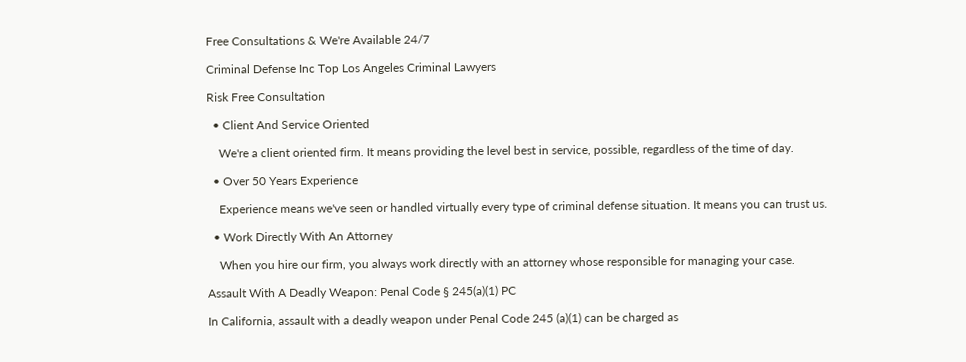Free Consultations & We're Available 24/7

Criminal Defense Inc Top Los Angeles Criminal Lawyers

Risk Free Consultation

  • Client And Service Oriented

    We're a client oriented firm. It means providing the level best in service, possible, regardless of the time of day.

  • Over 50 Years Experience

    Experience means we've seen or handled virtually every type of criminal defense situation. It means you can trust us.

  • Work Directly With An Attorney

    When you hire our firm, you always work directly with an attorney whose responsible for managing your case.

Assault With A Deadly Weapon: Penal Code § 245(a)(1) PC

In California, assault with a deadly weapon under Penal Code 245 (a)(1) can be charged as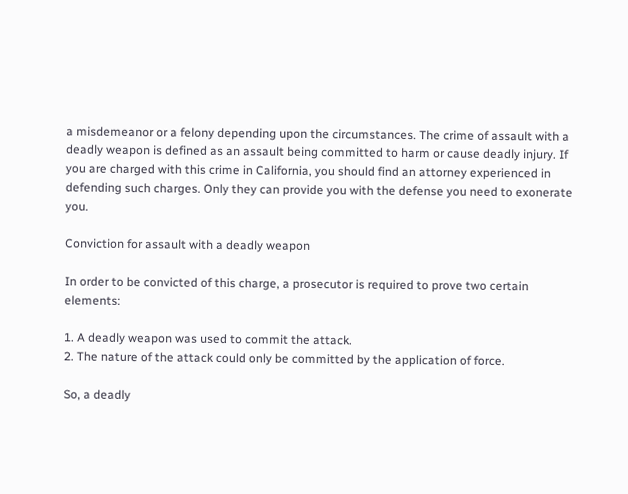a misdemeanor or a felony depending upon the circumstances. The crime of assault with a deadly weapon is defined as an assault being committed to harm or cause deadly injury. If you are charged with this crime in California, you should find an attorney experienced in defending such charges. Only they can provide you with the defense you need to exonerate you.

Conviction for assault with a deadly weapon

In order to be convicted of this charge, a prosecutor is required to prove two certain elements:

1. A deadly weapon was used to commit the attack.
2. The nature of the attack could only be committed by the application of force.

So, a deadly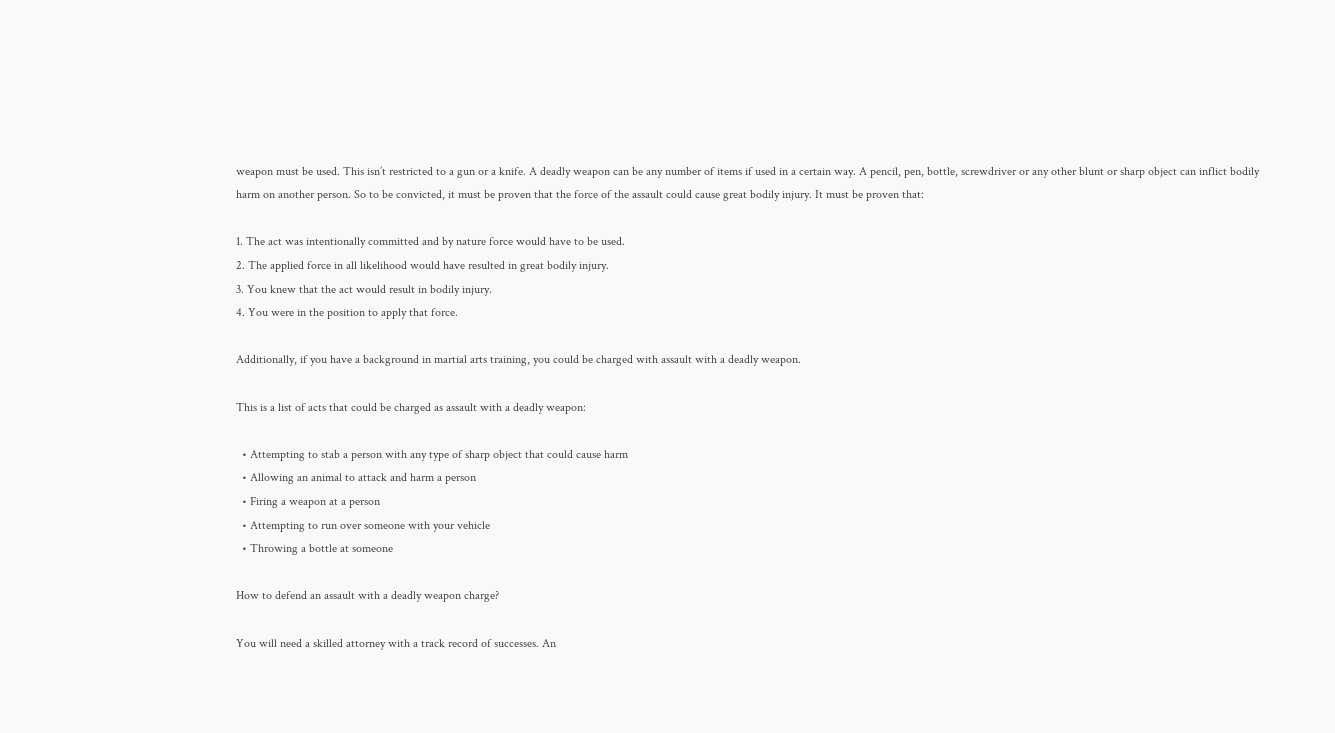weapon must be used. This isn’t restricted to a gun or a knife. A deadly weapon can be any number of items if used in a certain way. A pencil, pen, bottle, screwdriver or any other blunt or sharp object can inflict bodily harm on another person. So to be convicted, it must be proven that the force of the assault could cause great bodily injury. It must be proven that:

1. The act was intentionally committed and by nature force would have to be used.
2. The applied force in all likelihood would have resulted in great bodily injury.
3. You knew that the act would result in bodily injury.
4. You were in the position to apply that force.

Additionally, if you have a background in martial arts training, you could be charged with assault with a deadly weapon.

This is a list of acts that could be charged as assault with a deadly weapon:

  • Attempting to stab a person with any type of sharp object that could cause harm
  • Allowing an animal to attack and harm a person
  • Firing a weapon at a person
  • Attempting to run over someone with your vehicle
  • Throwing a bottle at someone

How to defend an assault with a deadly weapon charge?

You will need a skilled attorney with a track record of successes. An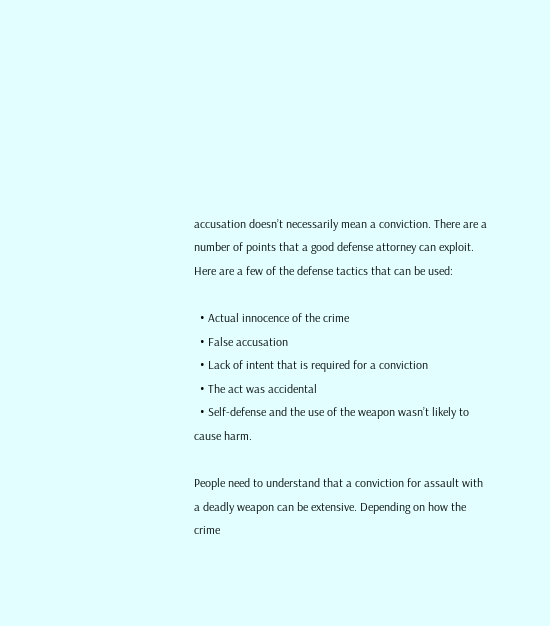accusation doesn’t necessarily mean a conviction. There are a number of points that a good defense attorney can exploit. Here are a few of the defense tactics that can be used:

  • Actual innocence of the crime
  • False accusation
  • Lack of intent that is required for a conviction
  • The act was accidental
  • Self-defense and the use of the weapon wasn’t likely to cause harm.

People need to understand that a conviction for assault with a deadly weapon can be extensive. Depending on how the crime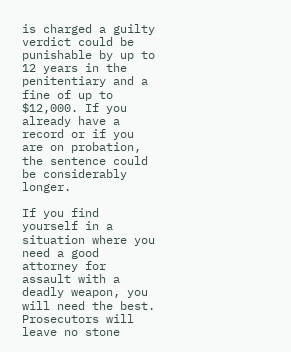is charged a guilty verdict could be punishable by up to 12 years in the penitentiary and a fine of up to $12,000. If you already have a record or if you are on probation, the sentence could be considerably longer.

If you find yourself in a situation where you need a good attorney for assault with a deadly weapon, you will need the best. Prosecutors will leave no stone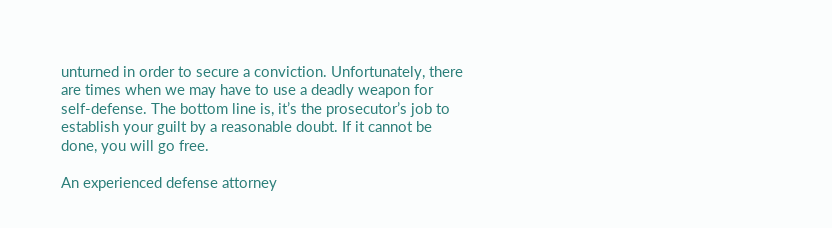unturned in order to secure a conviction. Unfortunately, there are times when we may have to use a deadly weapon for self-defense. The bottom line is, it’s the prosecutor’s job to establish your guilt by a reasonable doubt. If it cannot be done, you will go free.

An experienced defense attorney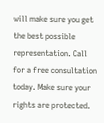will make sure you get the best possible representation. Call for a free consultation today. Make sure your rights are protected.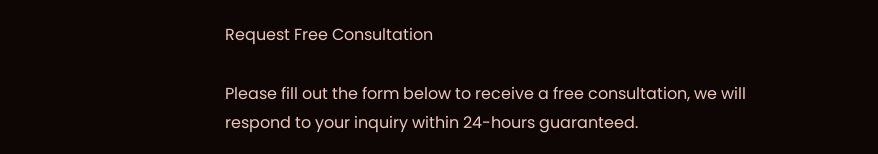Request Free Consultation

Please fill out the form below to receive a free consultation, we will respond to your inquiry within 24-hours guaranteed.